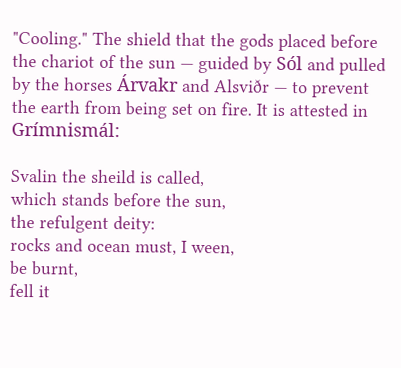"Cooling." The shield that the gods placed before the chariot of the sun — guided by Sól and pulled by the horses Árvakr and Alsviðr — to prevent the earth from being set on fire. It is attested in Grímnismál:

Svalin the sheild is called,
which stands before the sun,
the refulgent deity:
rocks and ocean must, I ween,
be burnt,
fell it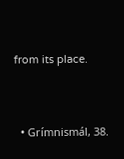from its place.



  • Grímnismál, 38.